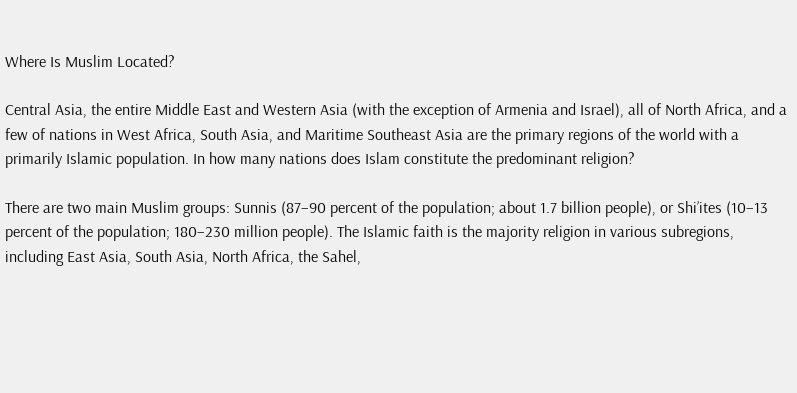Where Is Muslim Located?

Central Asia, the entire Middle East and Western Asia (with the exception of Armenia and Israel), all of North Africa, and a few of nations in West Africa, South Asia, and Maritime Southeast Asia are the primary regions of the world with a primarily Islamic population. In how many nations does Islam constitute the predominant religion?

There are two main Muslim groups: Sunnis (87–90 percent of the population; about 1.7 billion people), or Shi’ites (10–13 percent of the population; 180–230 million people). The Islamic faith is the majority religion in various subregions, including East Asia, South Asia, North Africa, the Sahel,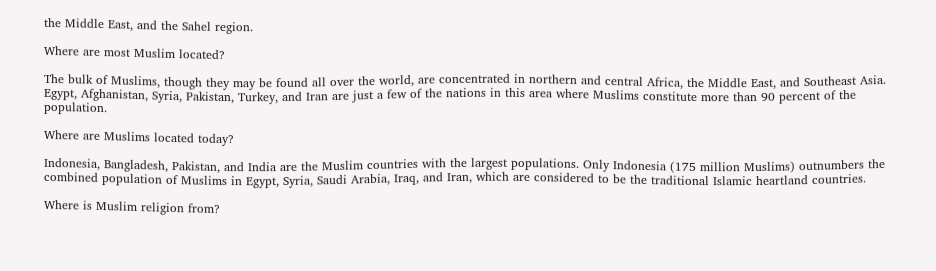the Middle East, and the Sahel region.

Where are most Muslim located?

The bulk of Muslims, though they may be found all over the world, are concentrated in northern and central Africa, the Middle East, and Southeast Asia. Egypt, Afghanistan, Syria, Pakistan, Turkey, and Iran are just a few of the nations in this area where Muslims constitute more than 90 percent of the population.

Where are Muslims located today?

Indonesia, Bangladesh, Pakistan, and India are the Muslim countries with the largest populations. Only Indonesia (175 million Muslims) outnumbers the combined population of Muslims in Egypt, Syria, Saudi Arabia, Iraq, and Iran, which are considered to be the traditional Islamic heartland countries.

Where is Muslim religion from?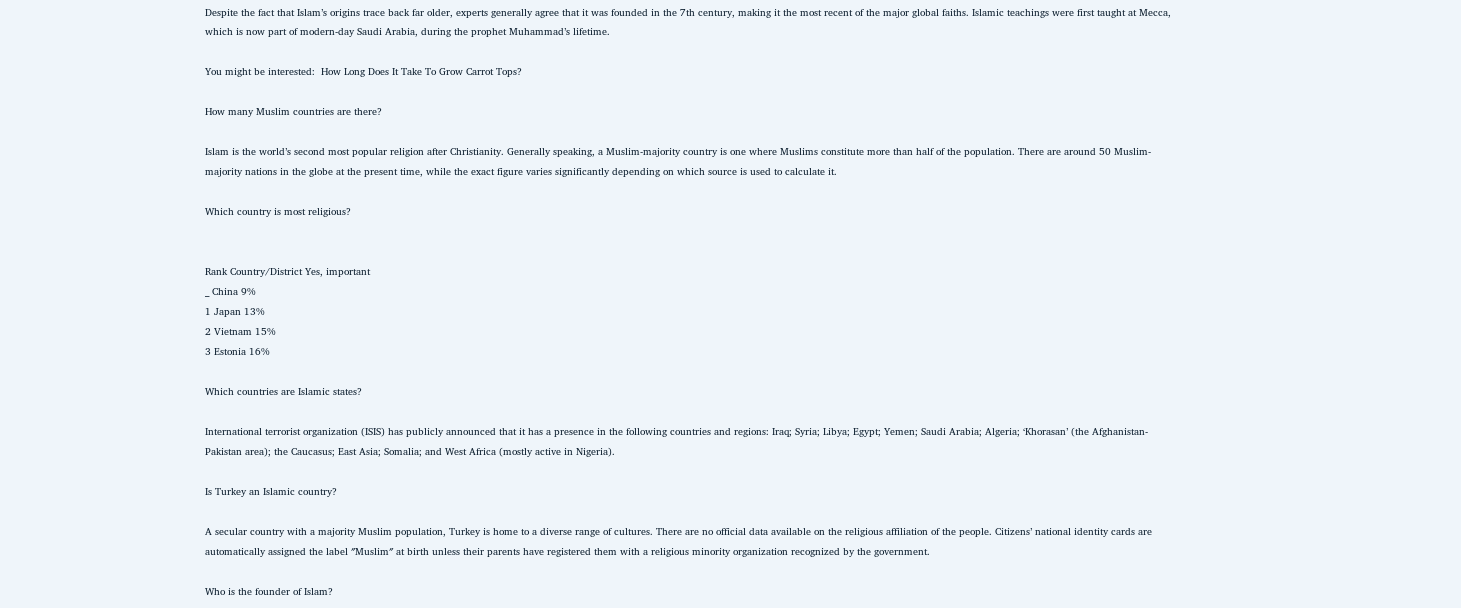Despite the fact that Islam’s origins trace back far older, experts generally agree that it was founded in the 7th century, making it the most recent of the major global faiths. Islamic teachings were first taught at Mecca, which is now part of modern-day Saudi Arabia, during the prophet Muhammad’s lifetime.

You might be interested:  How Long Does It Take To Grow Carrot Tops?

How many Muslim countries are there?

Islam is the world’s second most popular religion after Christianity. Generally speaking, a Muslim-majority country is one where Muslims constitute more than half of the population. There are around 50 Muslim-majority nations in the globe at the present time, while the exact figure varies significantly depending on which source is used to calculate it.

Which country is most religious?


Rank Country/District Yes, important
_ China 9%
1 Japan 13%
2 Vietnam 15%
3 Estonia 16%

Which countries are Islamic states?

International terrorist organization (ISIS) has publicly announced that it has a presence in the following countries and regions: Iraq; Syria; Libya; Egypt; Yemen; Saudi Arabia; Algeria; ‘Khorasan’ (the Afghanistan-Pakistan area); the Caucasus; East Asia; Somalia; and West Africa (mostly active in Nigeria).

Is Turkey an Islamic country?

A secular country with a majority Muslim population, Turkey is home to a diverse range of cultures. There are no official data available on the religious affiliation of the people. Citizens’ national identity cards are automatically assigned the label ″Muslim″ at birth unless their parents have registered them with a religious minority organization recognized by the government.

Who is the founder of Islam?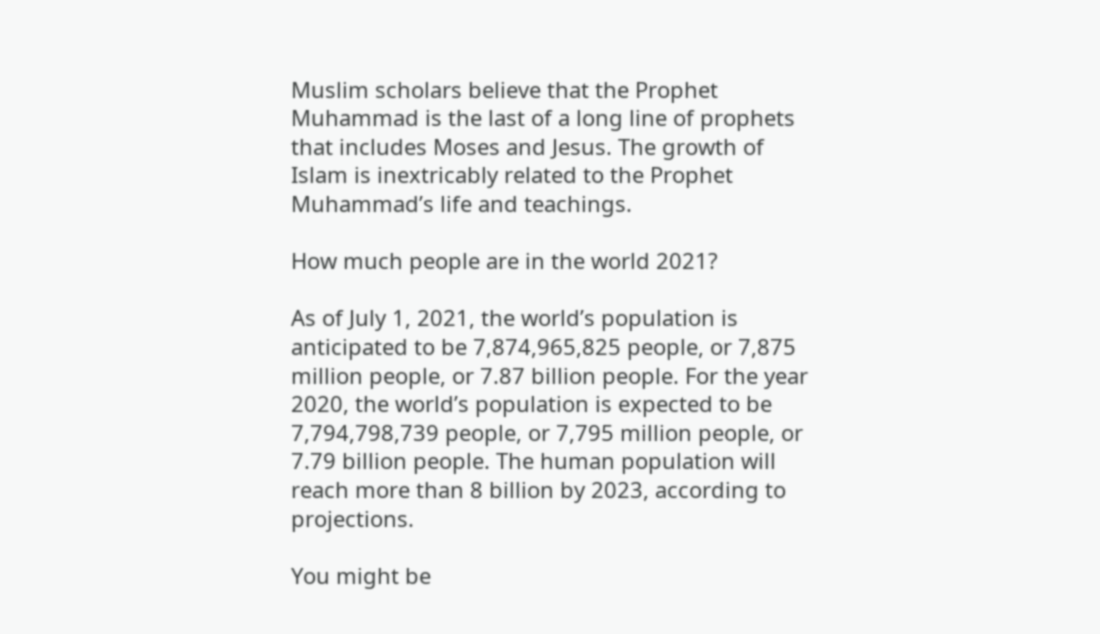Muslim scholars believe that the Prophet Muhammad is the last of a long line of prophets that includes Moses and Jesus. The growth of Islam is inextricably related to the Prophet Muhammad’s life and teachings.

How much people are in the world 2021?

As of July 1, 2021, the world’s population is anticipated to be 7,874,965,825 people, or 7,875 million people, or 7.87 billion people. For the year 2020, the world’s population is expected to be 7,794,798,739 people, or 7,795 million people, or 7.79 billion people. The human population will reach more than 8 billion by 2023, according to projections.

You might be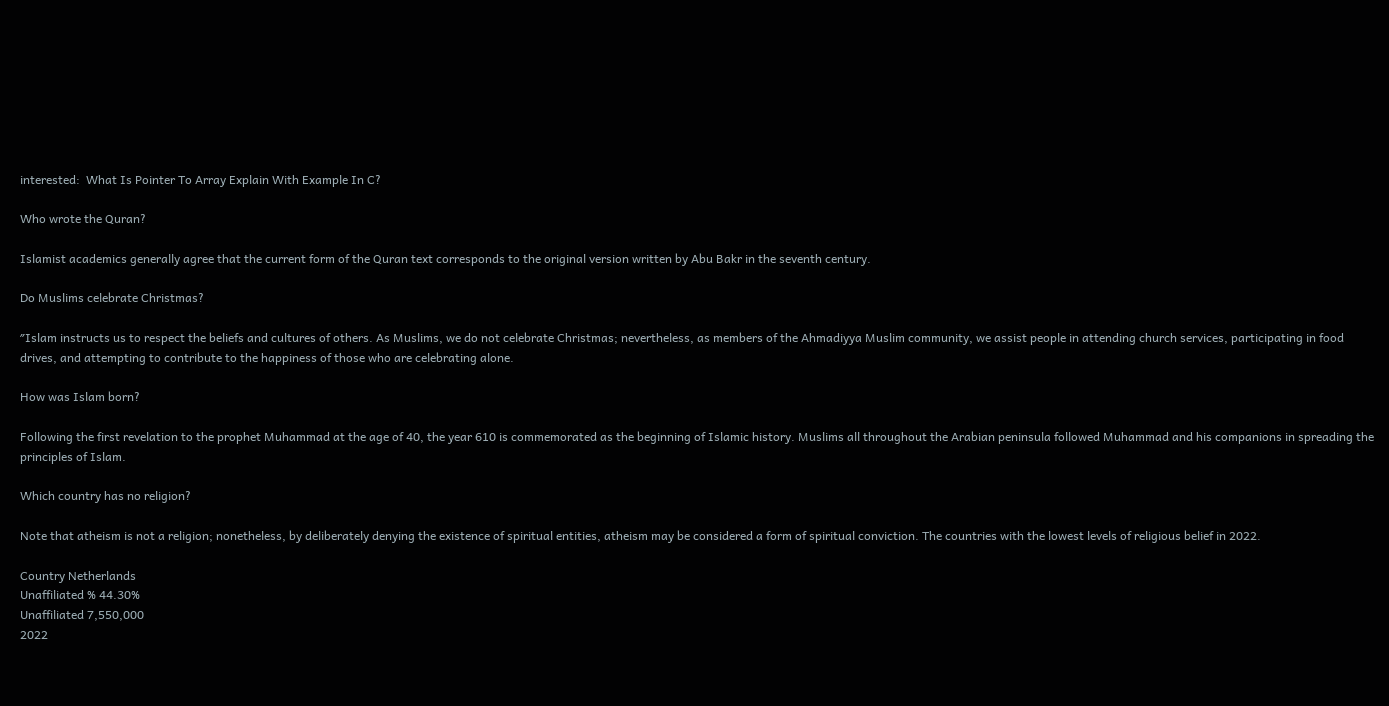interested:  What Is Pointer To Array Explain With Example In C?

Who wrote the Quran?

Islamist academics generally agree that the current form of the Quran text corresponds to the original version written by Abu Bakr in the seventh century.

Do Muslims celebrate Christmas?

″Islam instructs us to respect the beliefs and cultures of others. As Muslims, we do not celebrate Christmas; nevertheless, as members of the Ahmadiyya Muslim community, we assist people in attending church services, participating in food drives, and attempting to contribute to the happiness of those who are celebrating alone.

How was Islam born?

Following the first revelation to the prophet Muhammad at the age of 40, the year 610 is commemorated as the beginning of Islamic history. Muslims all throughout the Arabian peninsula followed Muhammad and his companions in spreading the principles of Islam.

Which country has no religion?

Note that atheism is not a religion; nonetheless, by deliberately denying the existence of spiritual entities, atheism may be considered a form of spiritual conviction. The countries with the lowest levels of religious belief in 2022.

Country Netherlands
Unaffiliated % 44.30%
Unaffiliated 7,550,000
2022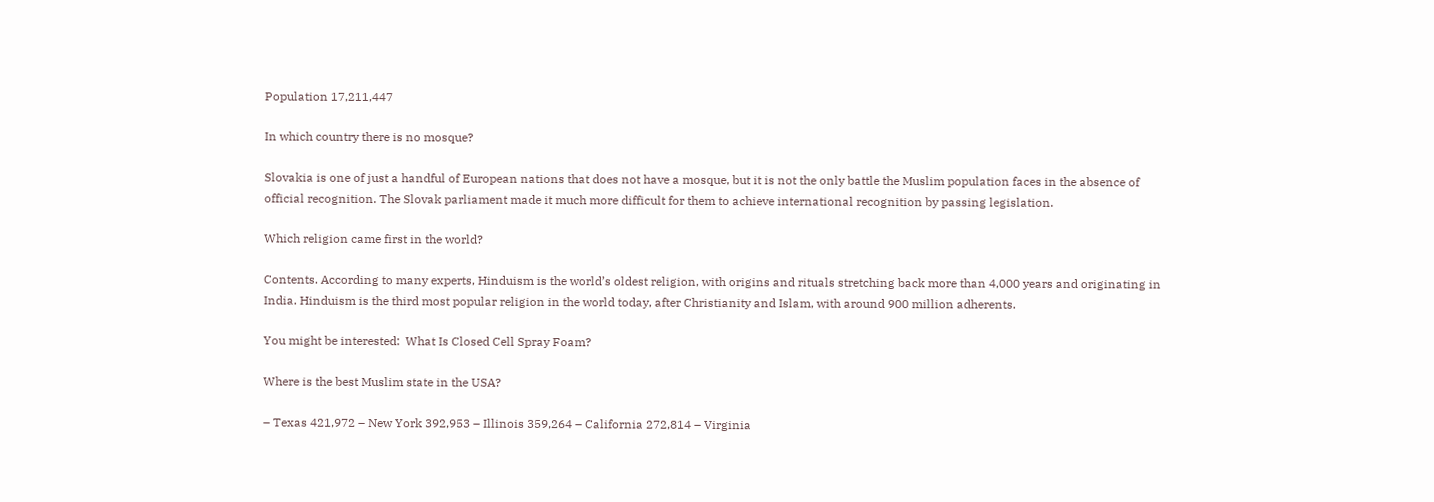Population 17,211,447

In which country there is no mosque?

Slovakia is one of just a handful of European nations that does not have a mosque, but it is not the only battle the Muslim population faces in the absence of official recognition. The Slovak parliament made it much more difficult for them to achieve international recognition by passing legislation.

Which religion came first in the world?

Contents. According to many experts, Hinduism is the world’s oldest religion, with origins and rituals stretching back more than 4,000 years and originating in India. Hinduism is the third most popular religion in the world today, after Christianity and Islam, with around 900 million adherents.

You might be interested:  What Is Closed Cell Spray Foam?

Where is the best Muslim state in the USA?

– Texas 421,972 – New York 392,953 – Illinois 359,264 – California 272,814 – Virginia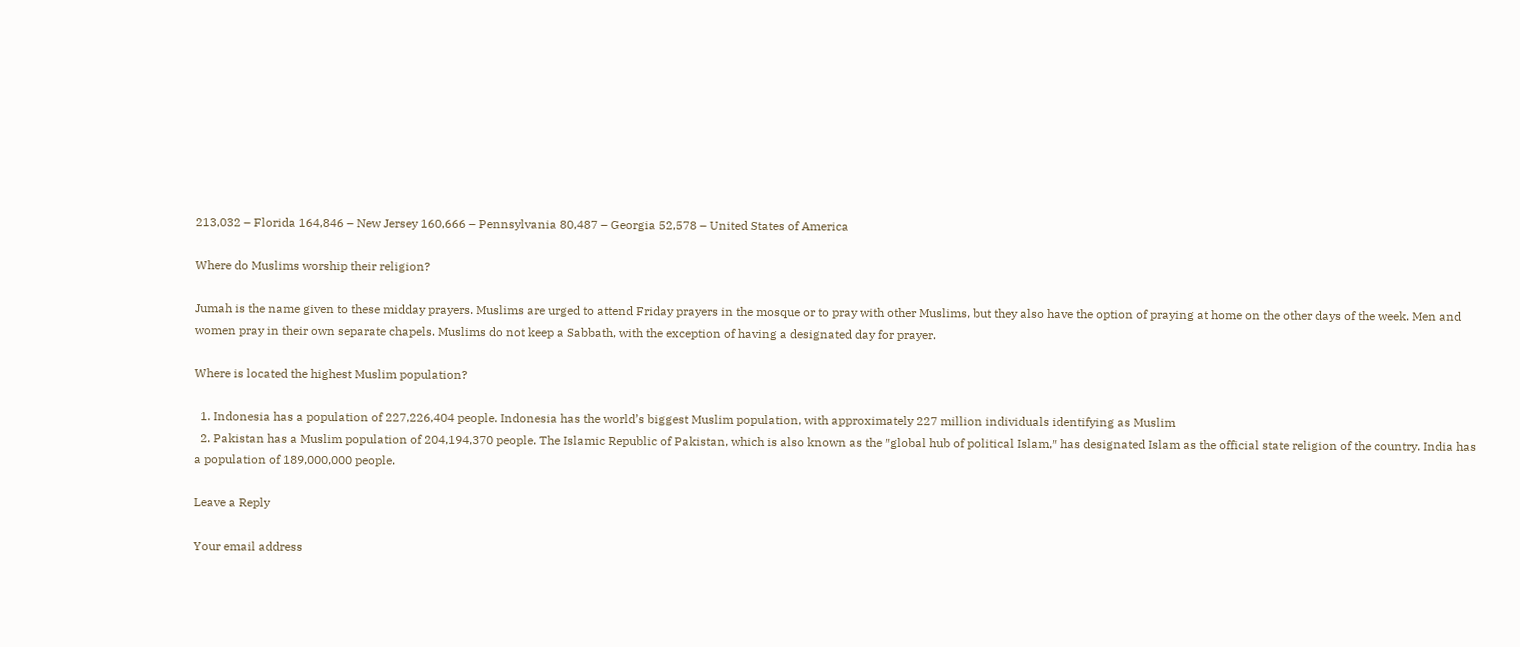213,032 – Florida 164,846 – New Jersey 160,666 – Pennsylvania 80,487 – Georgia 52,578 – United States of America

Where do Muslims worship their religion?

Jumah is the name given to these midday prayers. Muslims are urged to attend Friday prayers in the mosque or to pray with other Muslims, but they also have the option of praying at home on the other days of the week. Men and women pray in their own separate chapels. Muslims do not keep a Sabbath, with the exception of having a designated day for prayer.

Where is located the highest Muslim population?

  1. Indonesia has a population of 227,226,404 people. Indonesia has the world’s biggest Muslim population, with approximately 227 million individuals identifying as Muslim
  2. Pakistan has a Muslim population of 204,194,370 people. The Islamic Republic of Pakistan, which is also known as the ″global hub of political Islam,″ has designated Islam as the official state religion of the country. India has a population of 189,000,000 people.

Leave a Reply

Your email address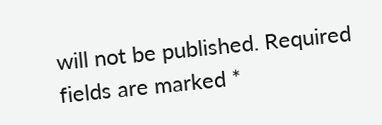will not be published. Required fields are marked *